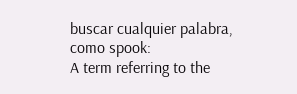buscar cualquier palabra, como spook:
A term referring to the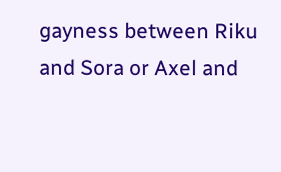gayness between Riku and Sora or Axel and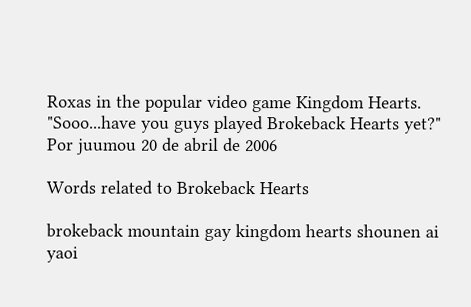Roxas in the popular video game Kingdom Hearts.
"Sooo...have you guys played Brokeback Hearts yet?"
Por juumou 20 de abril de 2006

Words related to Brokeback Hearts

brokeback mountain gay kingdom hearts shounen ai yaoi